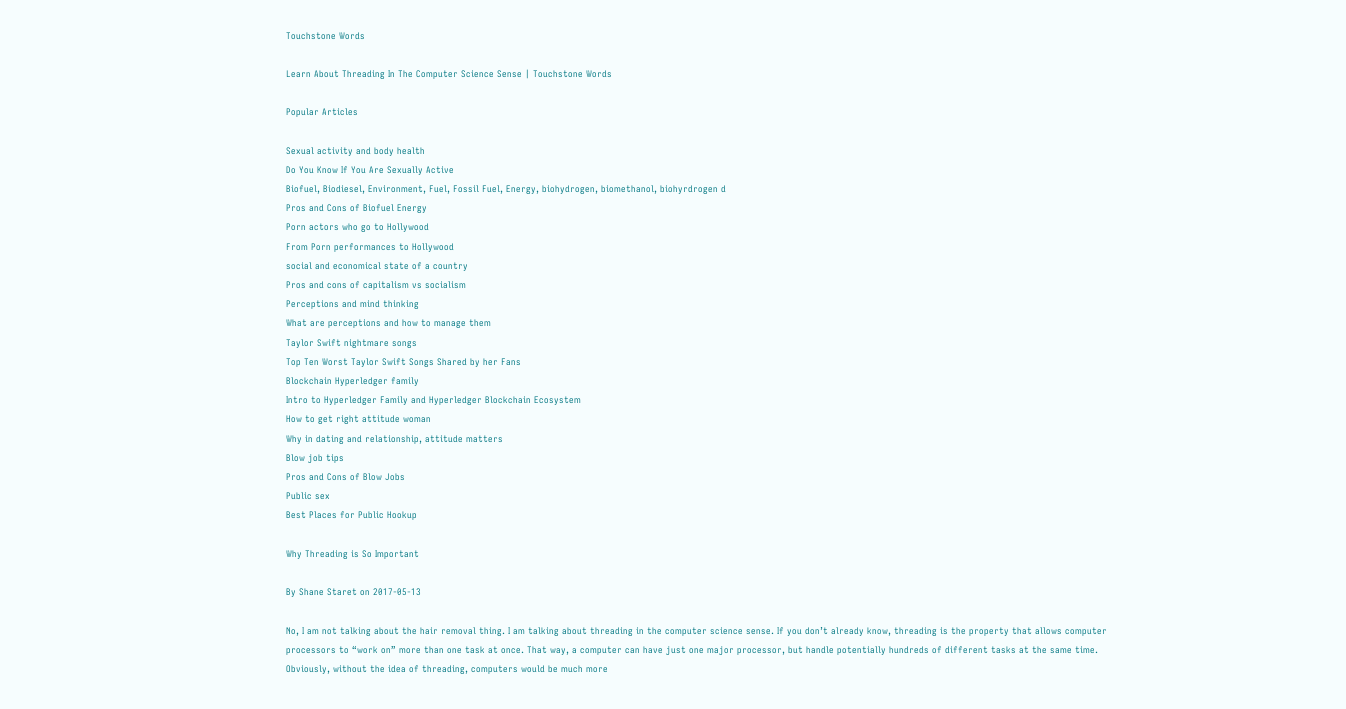Touchstone Words

Learn About Threading In The Computer Science Sense | Touchstone Words

Popular Articles

Sexual activity and body health
Do You Know If You Are Sexually Active
Biofuel, Biodiesel, Environment, Fuel, Fossil Fuel, Energy, biohydrogen, biomethanol, biohyrdrogen d
Pros and Cons of Biofuel Energy
Porn actors who go to Hollywood
From Porn performances to Hollywood
social and economical state of a country
Pros and cons of capitalism vs socialism
Perceptions and mind thinking
What are perceptions and how to manage them
Taylor Swift nightmare songs
Top Ten Worst Taylor Swift Songs Shared by her Fans
Blockchain Hyperledger family
Intro to Hyperledger Family and Hyperledger Blockchain Ecosystem
How to get right attitude woman
Why in dating and relationship, attitude matters
Blow job tips
Pros and Cons of Blow Jobs
Public sex
Best Places for Public Hookup

Why Threading is So Important

By Shane Staret on 2017-05-13

No, I am not talking about the hair removal thing. I am talking about threading in the computer science sense. If you don’t already know, threading is the property that allows computer processors to “work on” more than one task at once. That way, a computer can have just one major processor, but handle potentially hundreds of different tasks at the same time. Obviously, without the idea of threading, computers would be much more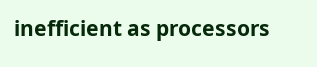inefficient as processors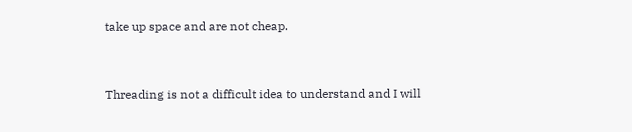take up space and are not cheap.


Threading is not a difficult idea to understand and I will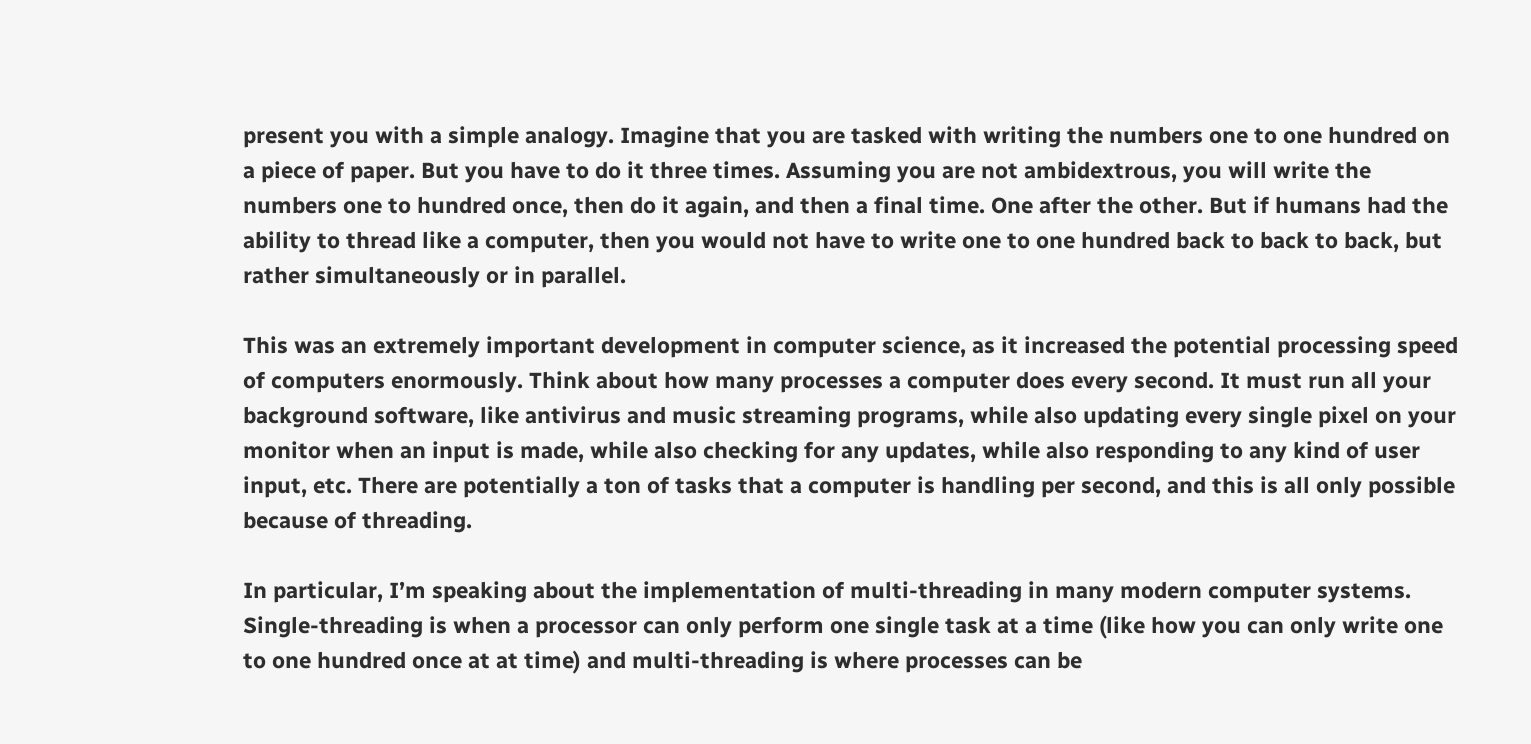present you with a simple analogy. Imagine that you are tasked with writing the numbers one to one hundred on a piece of paper. But you have to do it three times. Assuming you are not ambidextrous, you will write the numbers one to hundred once, then do it again, and then a final time. One after the other. But if humans had the ability to thread like a computer, then you would not have to write one to one hundred back to back to back, but rather simultaneously or in parallel.

This was an extremely important development in computer science, as it increased the potential processing speed of computers enormously. Think about how many processes a computer does every second. It must run all your background software, like antivirus and music streaming programs, while also updating every single pixel on your monitor when an input is made, while also checking for any updates, while also responding to any kind of user input, etc. There are potentially a ton of tasks that a computer is handling per second, and this is all only possible because of threading.

In particular, I’m speaking about the implementation of multi-threading in many modern computer systems. Single-threading is when a processor can only perform one single task at a time (like how you can only write one to one hundred once at at time) and multi-threading is where processes can be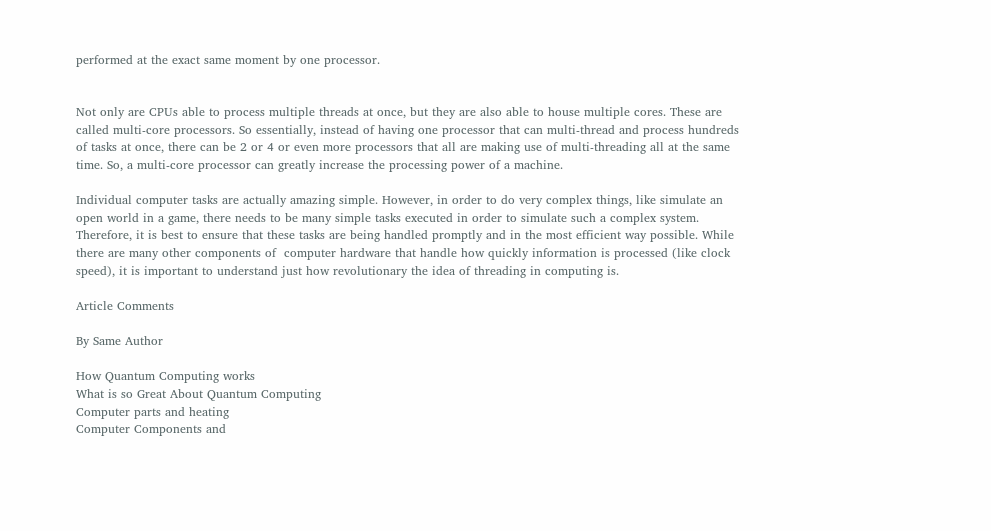performed at the exact same moment by one processor.


Not only are CPUs able to process multiple threads at once, but they are also able to house multiple cores. These are called multi-core processors. So essentially, instead of having one processor that can multi-thread and process hundreds of tasks at once, there can be 2 or 4 or even more processors that all are making use of multi-threading all at the same time. So, a multi-core processor can greatly increase the processing power of a machine.

Individual computer tasks are actually amazing simple. However, in order to do very complex things, like simulate an open world in a game, there needs to be many simple tasks executed in order to simulate such a complex system. Therefore, it is best to ensure that these tasks are being handled promptly and in the most efficient way possible. While there are many other components of  computer hardware that handle how quickly information is processed (like clock speed), it is important to understand just how revolutionary the idea of threading in computing is.

Article Comments

By Same Author

How Quantum Computing works
What is so Great About Quantum Computing
Computer parts and heating
Computer Components and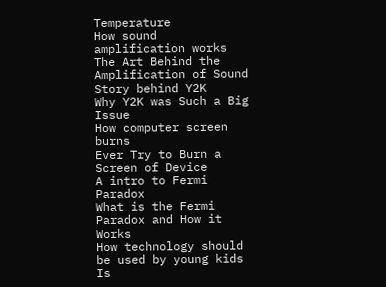Temperature
How sound amplification works
The Art Behind the Amplification of Sound
Story behind Y2K
Why Y2K was Such a Big Issue
How computer screen burns
Ever Try to Burn a Screen of Device
A intro to Fermi Paradox
What is the Fermi Paradox and How it Works
How technology should be used by young kids
Is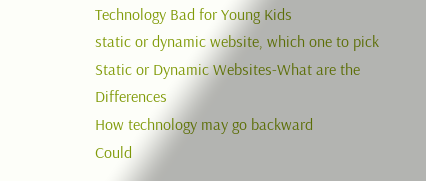Technology Bad for Young Kids
static or dynamic website, which one to pick
Static or Dynamic Websites-What are the Differences
How technology may go backward
Could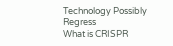Technology Possibly Regress
What is CRISPR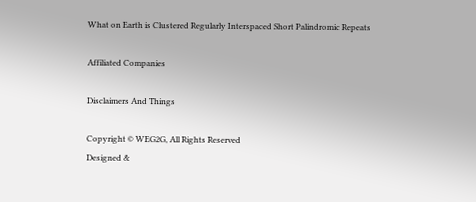What on Earth is Clustered Regularly Interspaced Short Palindromic Repeats

Affiliated Companies

Disclaimers And Things

Copyright © WEG2G, All Rights Reserved
Designed &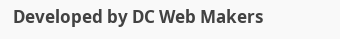Developed by DC Web Makers